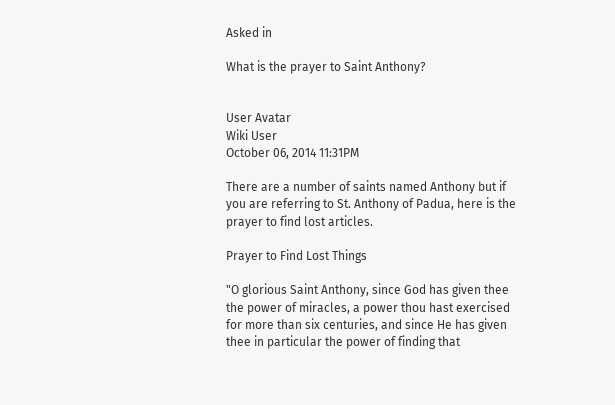Asked in

What is the prayer to Saint Anthony?


User Avatar
Wiki User
October 06, 2014 11:31PM

There are a number of saints named Anthony but if you are referring to St. Anthony of Padua, here is the prayer to find lost articles.

Prayer to Find Lost Things

"O glorious Saint Anthony, since God has given thee the power of miracles, a power thou hast exercised for more than six centuries, and since He has given thee in particular the power of finding that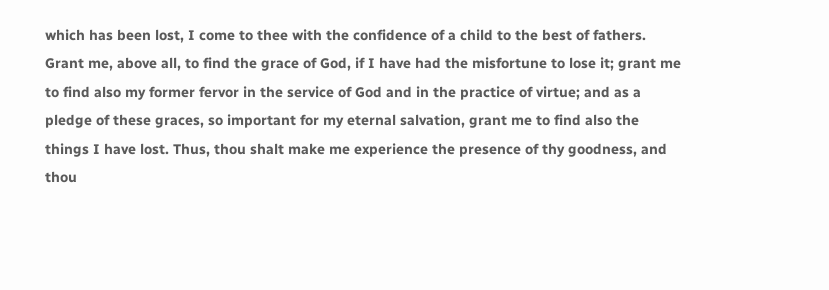which has been lost, I come to thee with the confidence of a child to the best of fathers. Grant me, above all, to find the grace of God, if I have had the misfortune to lose it; grant me to find also my former fervor in the service of God and in the practice of virtue; and as a pledge of these graces, so important for my eternal salvation, grant me to find also the things I have lost. Thus, thou shalt make me experience the presence of thy goodness, and thou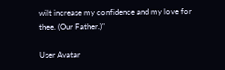wilt increase my confidence and my love for thee. (Our Father.)"

User Avatar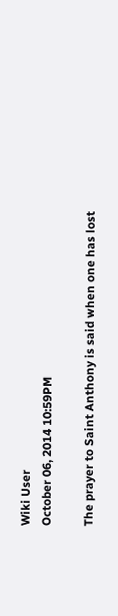Wiki User
October 06, 2014 10:59PM

The prayer to Saint Anthony is said when one has lost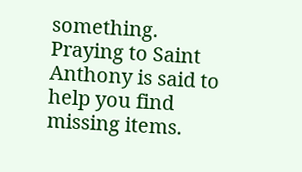something. Praying to Saint Anthony is said to help you find missing items.